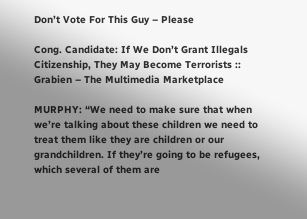Don’t Vote For This Guy – Please

Cong. Candidate: If We Don’t Grant Illegals Citizenship, They May Become Terrorists :: Grabien – The Multimedia Marketplace

MURPHY: “We need to make sure that when we’re talking about these children we need to treat them like they are children or our grandchildren. If they’re going to be refugees, which several of them are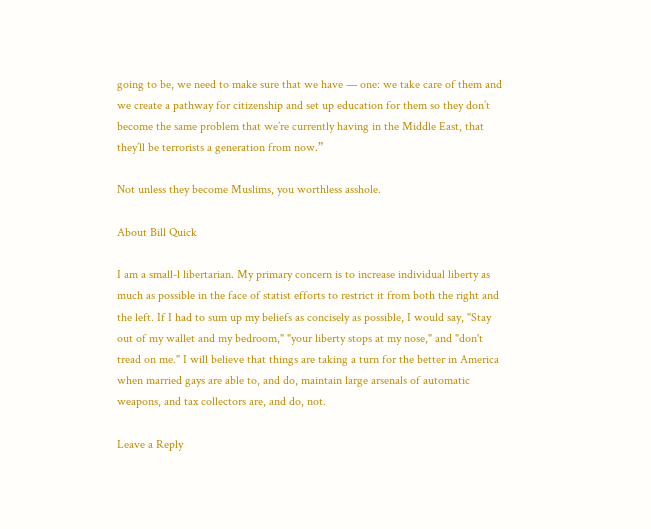going to be, we need to make sure that we have — one: we take care of them and we create a pathway for citizenship and set up education for them so they don’t become the same problem that we’re currently having in the Middle East, that they’ll be terrorists a generation from now.”

Not unless they become Muslims, you worthless asshole.

About Bill Quick

I am a small-l libertarian. My primary concern is to increase individual liberty as much as possible in the face of statist efforts to restrict it from both the right and the left. If I had to sum up my beliefs as concisely as possible, I would say, "Stay out of my wallet and my bedroom," "your liberty stops at my nose," and "don't tread on me." I will believe that things are taking a turn for the better in America when married gays are able to, and do, maintain large arsenals of automatic weapons, and tax collectors are, and do, not.

Leave a Reply